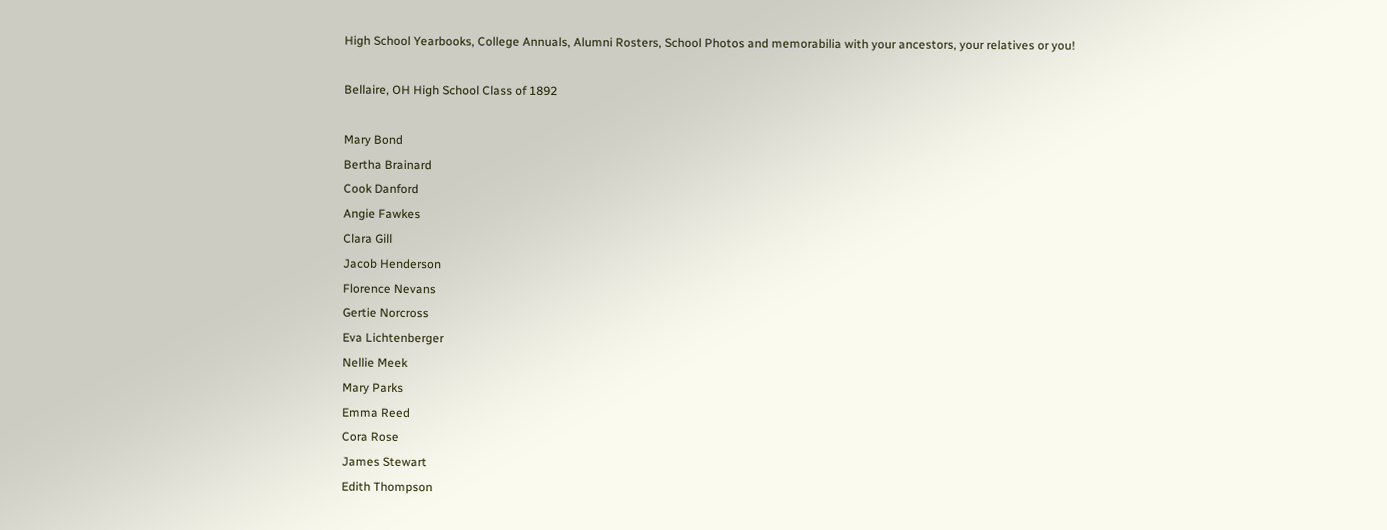High School Yearbooks, College Annuals, Alumni Rosters, School Photos and memorabilia with your ancestors, your relatives or you!

Bellaire, OH High School Class of 1892

Mary Bond
Bertha Brainard
Cook Danford
Angie Fawkes
Clara Gill
Jacob Henderson
Florence Nevans
Gertie Norcross
Eva Lichtenberger
Nellie Meek
Mary Parks
Emma Reed
Cora Rose
James Stewart
Edith Thompson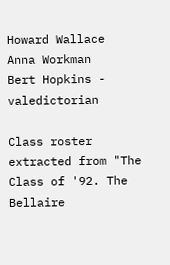Howard Wallace
Anna Workman
Bert Hopkins - valedictorian

Class roster extracted from "The Class of '92. The Bellaire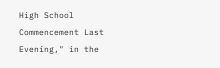High School Commencement Last Evening," in the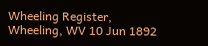Wheeling Register, Wheeling, WV 10 Jun 1892